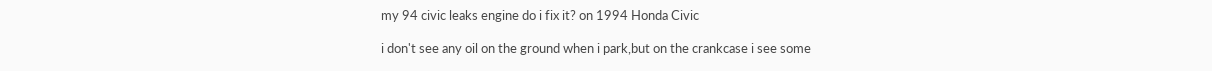my 94 civic leaks engine do i fix it? on 1994 Honda Civic

i don't see any oil on the ground when i park,but on the crankcase i see some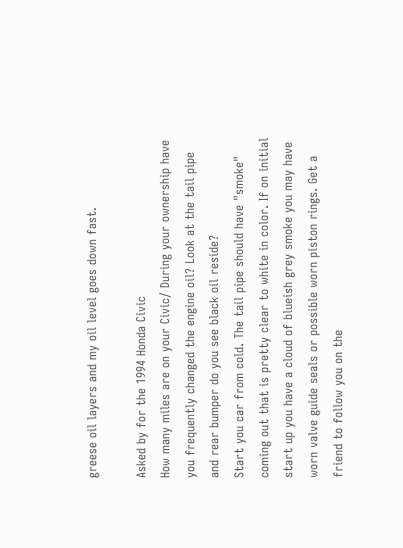greese oil layers and my oil level goes down fast.

Asked by for the 1994 Honda Civic
How many miles are on your Civic/ During your ownership have you frequently changed the engine oil? Look at the tail pipe and rear bumper do you see black oil reside?
Start you car from cold. The tail pipe should have "smoke" coming out that is pretty clear to white in color. If on initial start up you have a cloud of blueish grey smoke you may have worn valve guide seals or possible worn piston rings. Get a friend to follow you on the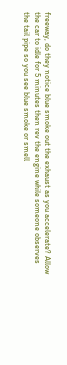freeway, do they notice blue smoke out the exhaust as you accelerate? Allow the car to idle for 5 minutes then rev the engine while someone observes the tail pipe so you see blue smoke or smell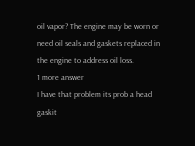oil vapor? The engine may be worn or need oil seals and gaskets replaced in the engine to address oil loss.
1 more answer
I have that problem its prob a head gaskit